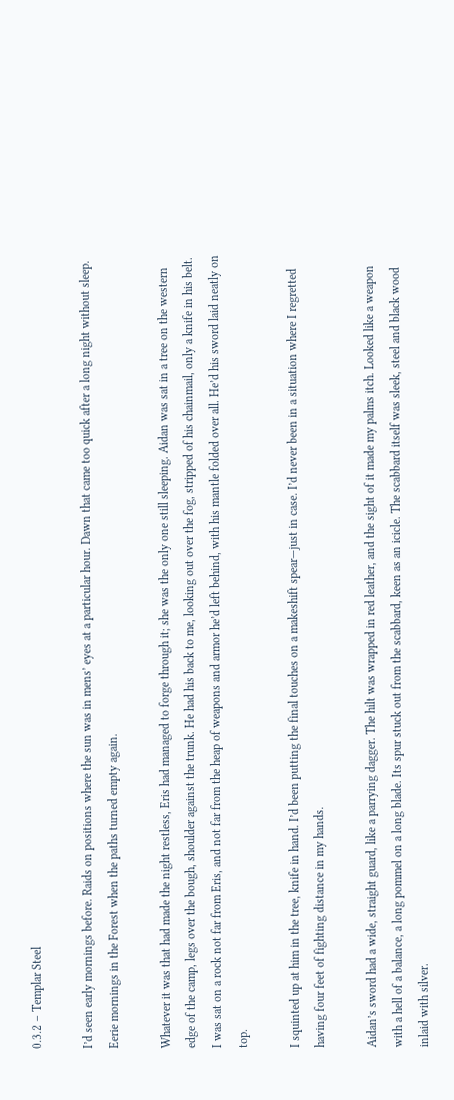0.3.2 – Templar Steel

I’d seen early mornings before. Raids on positions where the sun was in mens’ eyes at a particular hour. Dawn that came too quick after a long night without sleep. Eerie mornings in the Forest when the paths turned empty again.

Whatever it was that had made the night restless, Eris had managed to forge through it; she was the only one still sleeping. Aidan was sat in a tree on the western edge of the camp, legs over the bough, shoulder against the trunk. He had his back to me, looking out over the fog, stripped of his chainmail, only a knife in his belt. I was sat on a rock not far from Eris, and not far from the heap of weapons and armor he’d left behind, with his mantle folded over all. He’d his sword laid neatly on top.

I squinted up at him in the tree, knife in hand. I’d been putting the final touches on a makeshift spear—just in case. I’d never been in a situation where I regretted having four feet of fighting distance in my hands.

Aidan’s sword had a wide, straight guard, like a parrying dagger. The hilt was wrapped in red leather, and the sight of it made my palms itch. Looked like a weapon with a hell of a balance, a long pommel on a long blade. Its spur stuck out from the scabbard, keen as an icicle. The scabbard itself was sleek, steel and black wood inlaid with silver.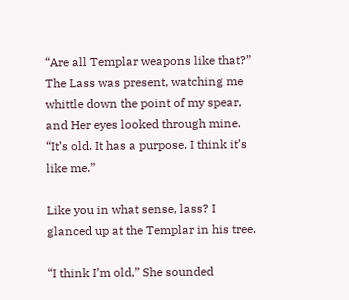“Are all Templar weapons like that?” The Lass was present, watching me whittle down the point of my spear, and Her eyes looked through mine. “It’s old. It has a purpose. I think it’s like me.”

Like you in what sense, lass? I glanced up at the Templar in his tree.

“I think I’m old,” She sounded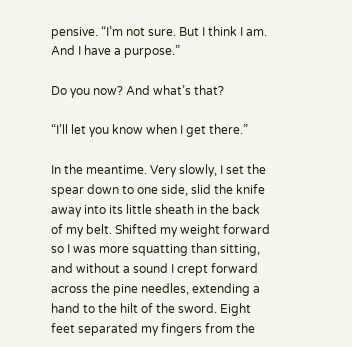pensive. “I’m not sure. But I think I am. And I have a purpose.”

Do you now? And what’s that?

“I’ll let you know when I get there.”

In the meantime. Very slowly, I set the spear down to one side, slid the knife away into its little sheath in the back of my belt. Shifted my weight forward so I was more squatting than sitting, and without a sound I crept forward across the pine needles, extending a hand to the hilt of the sword. Eight feet separated my fingers from the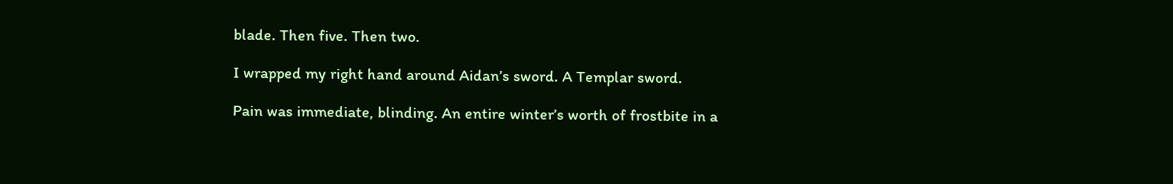blade. Then five. Then two.

I wrapped my right hand around Aidan’s sword. A Templar sword.

Pain was immediate, blinding. An entire winter’s worth of frostbite in a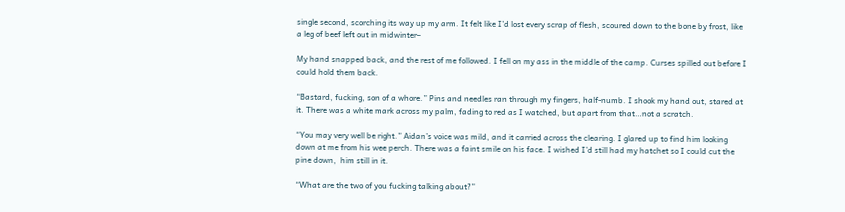single second, scorching its way up my arm. It felt like I’d lost every scrap of flesh, scoured down to the bone by frost, like a leg of beef left out in midwinter–

My hand snapped back, and the rest of me followed. I fell on my ass in the middle of the camp. Curses spilled out before I could hold them back.

“Bastard, fucking, son of a whore.” Pins and needles ran through my fingers, half-numb. I shook my hand out, stared at it. There was a white mark across my palm, fading to red as I watched, but apart from that…not a scratch.

“You may very well be right.” Aidan’s voice was mild, and it carried across the clearing. I glared up to find him looking down at me from his wee perch. There was a faint smile on his face. I wished I’d still had my hatchet so I could cut the pine down,  him still in it.

“What are the two of you fucking talking about?”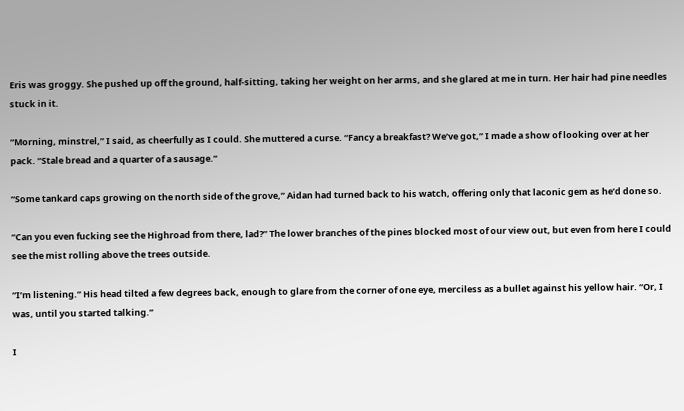Eris was groggy. She pushed up off the ground, half-sitting, taking her weight on her arms, and she glared at me in turn. Her hair had pine needles stuck in it.

“Morning, minstrel,” I said, as cheerfully as I could. She muttered a curse. “Fancy a breakfast? We’ve got,” I made a show of looking over at her pack. “Stale bread and a quarter of a sausage.”

“Some tankard caps growing on the north side of the grove,” Aidan had turned back to his watch, offering only that laconic gem as he’d done so.

“Can you even fucking see the Highroad from there, lad?” The lower branches of the pines blocked most of our view out, but even from here I could see the mist rolling above the trees outside.

“I’m listening.” His head tilted a few degrees back, enough to glare from the corner of one eye, merciless as a bullet against his yellow hair. “Or, I was, until you started talking.”

I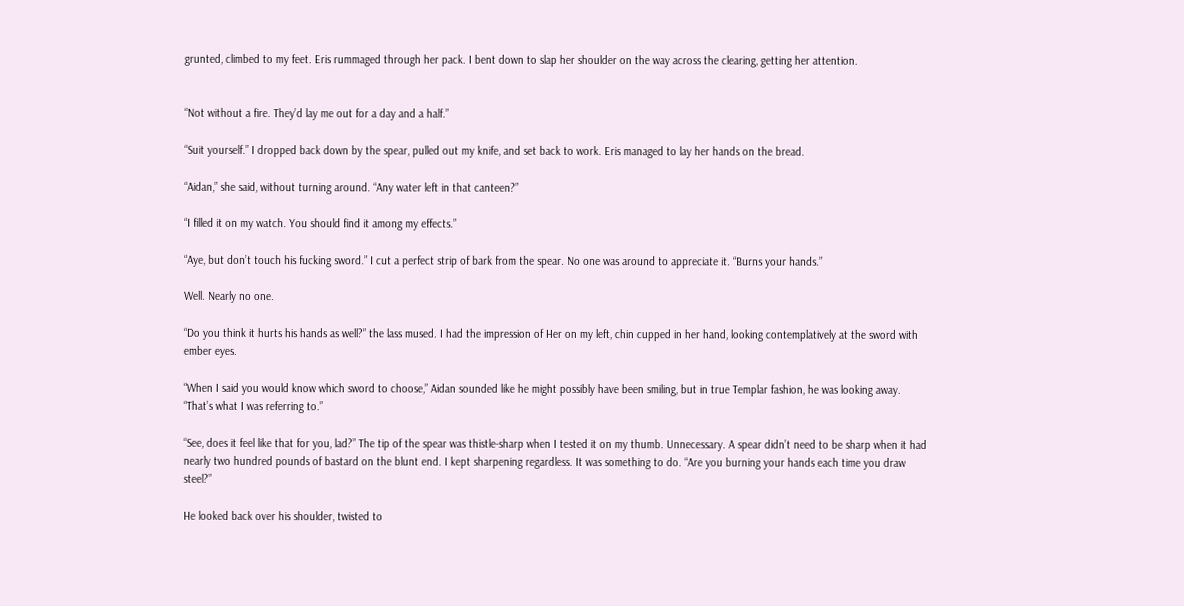grunted, climbed to my feet. Eris rummaged through her pack. I bent down to slap her shoulder on the way across the clearing, getting her attention.


“Not without a fire. They’d lay me out for a day and a half.”

“Suit yourself.” I dropped back down by the spear, pulled out my knife, and set back to work. Eris managed to lay her hands on the bread.

“Aidan,” she said, without turning around. “Any water left in that canteen?”

“I filled it on my watch. You should find it among my effects.”

“Aye, but don’t touch his fucking sword.” I cut a perfect strip of bark from the spear. No one was around to appreciate it. “Burns your hands.”

Well. Nearly no one.

“Do you think it hurts his hands as well?” the lass mused. I had the impression of Her on my left, chin cupped in her hand, looking contemplatively at the sword with ember eyes.

“When I said you would know which sword to choose,” Aidan sounded like he might possibly have been smiling, but in true Templar fashion, he was looking away. “That’s what I was referring to.”

“See, does it feel like that for you, lad?” The tip of the spear was thistle-sharp when I tested it on my thumb. Unnecessary. A spear didn’t need to be sharp when it had nearly two hundred pounds of bastard on the blunt end. I kept sharpening regardless. It was something to do. “Are you burning your hands each time you draw steel?”

He looked back over his shoulder, twisted to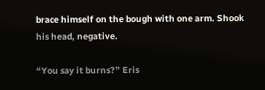brace himself on the bough with one arm. Shook his head, negative.

“You say it burns?” Eris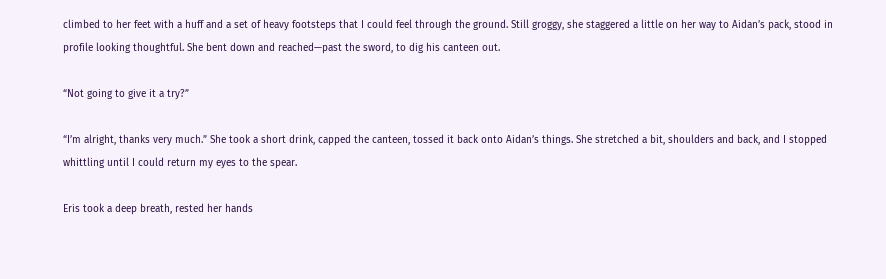climbed to her feet with a huff and a set of heavy footsteps that I could feel through the ground. Still groggy, she staggered a little on her way to Aidan’s pack, stood in profile looking thoughtful. She bent down and reached—past the sword, to dig his canteen out.

“Not going to give it a try?”

“I’m alright, thanks very much.” She took a short drink, capped the canteen, tossed it back onto Aidan’s things. She stretched a bit, shoulders and back, and I stopped whittling until I could return my eyes to the spear.

Eris took a deep breath, rested her hands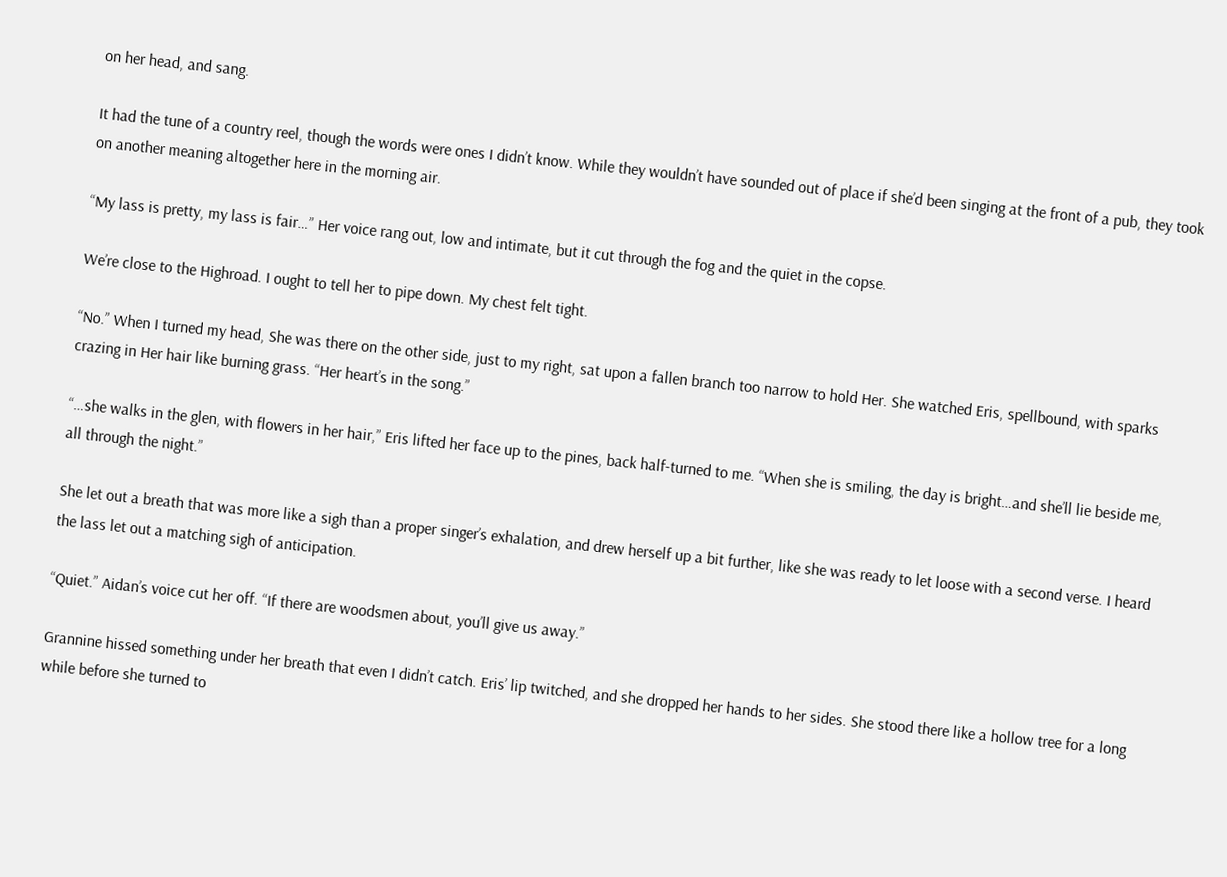on her head, and sang.

It had the tune of a country reel, though the words were ones I didn’t know. While they wouldn’t have sounded out of place if she’d been singing at the front of a pub, they took on another meaning altogether here in the morning air.

“My lass is pretty, my lass is fair…” Her voice rang out, low and intimate, but it cut through the fog and the quiet in the copse.

We’re close to the Highroad. I ought to tell her to pipe down. My chest felt tight.

“No.” When I turned my head, She was there on the other side, just to my right, sat upon a fallen branch too narrow to hold Her. She watched Eris, spellbound, with sparks crazing in Her hair like burning grass. “Her heart’s in the song.”

“…she walks in the glen, with flowers in her hair,” Eris lifted her face up to the pines, back half-turned to me. “When she is smiling, the day is bright…and she’ll lie beside me, all through the night.”

She let out a breath that was more like a sigh than a proper singer’s exhalation, and drew herself up a bit further, like she was ready to let loose with a second verse. I heard the lass let out a matching sigh of anticipation.

“Quiet.” Aidan’s voice cut her off. “If there are woodsmen about, you’ll give us away.”

Grannine hissed something under her breath that even I didn’t catch. Eris’ lip twitched, and she dropped her hands to her sides. She stood there like a hollow tree for a long while before she turned to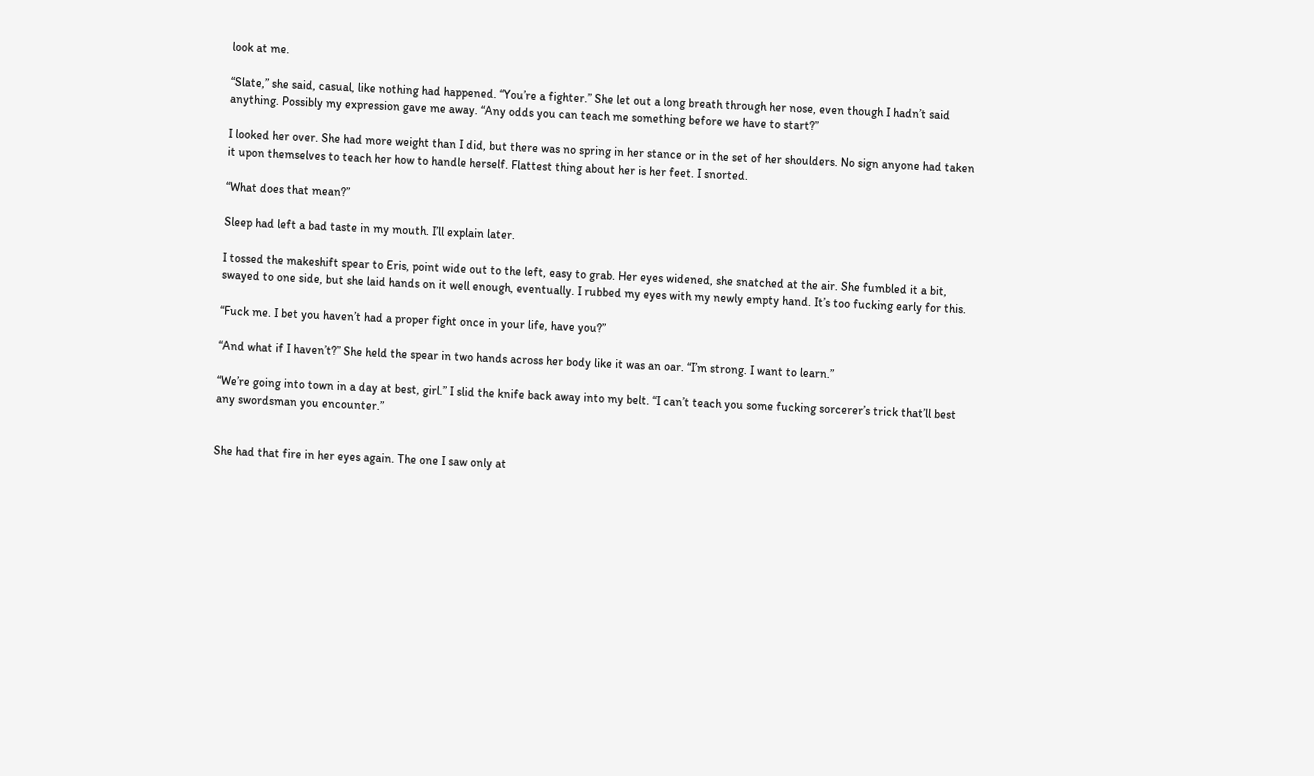look at me.

“Slate,” she said, casual, like nothing had happened. “You’re a fighter.” She let out a long breath through her nose, even though I hadn’t said anything. Possibly my expression gave me away. “Any odds you can teach me something before we have to start?”

I looked her over. She had more weight than I did, but there was no spring in her stance or in the set of her shoulders. No sign anyone had taken it upon themselves to teach her how to handle herself. Flattest thing about her is her feet. I snorted.

“What does that mean?”

Sleep had left a bad taste in my mouth. I’ll explain later.

I tossed the makeshift spear to Eris, point wide out to the left, easy to grab. Her eyes widened, she snatched at the air. She fumbled it a bit, swayed to one side, but she laid hands on it well enough, eventually. I rubbed my eyes with my newly empty hand. It’s too fucking early for this.

“Fuck me. I bet you haven’t had a proper fight once in your life, have you?”

“And what if I haven’t?” She held the spear in two hands across her body like it was an oar. “I’m strong. I want to learn.”

“We’re going into town in a day at best, girl.” I slid the knife back away into my belt. “I can’t teach you some fucking sorcerer’s trick that’ll best any swordsman you encounter.”


She had that fire in her eyes again. The one I saw only at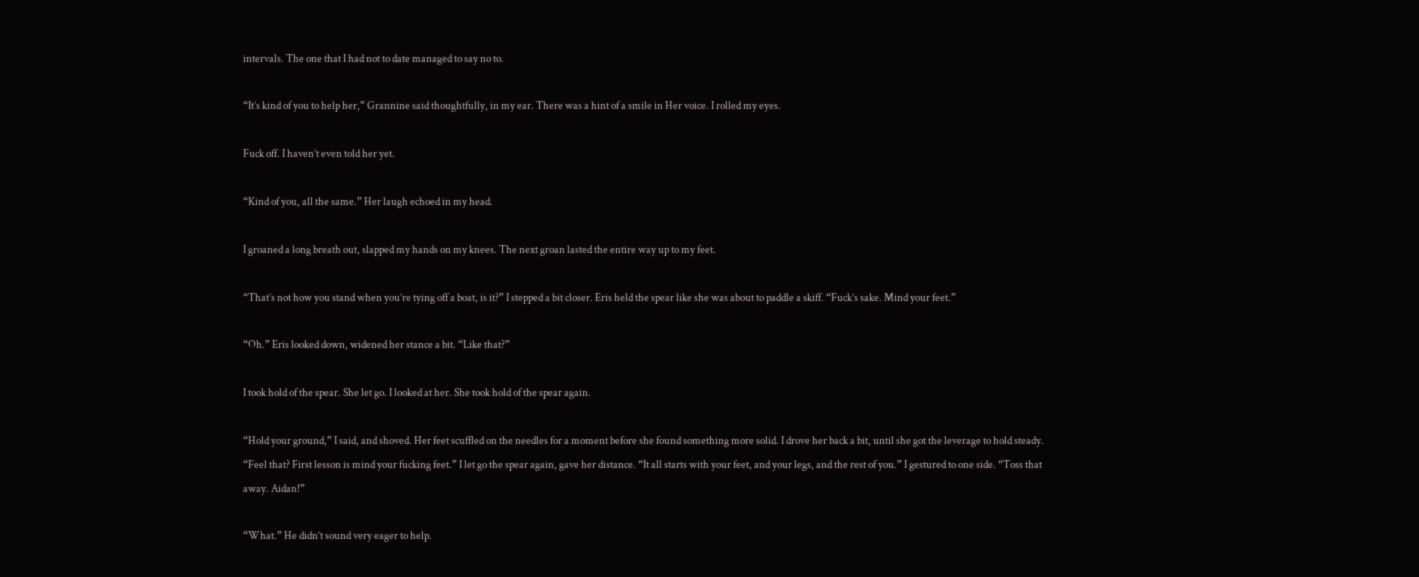intervals. The one that I had not to date managed to say no to.

“It’s kind of you to help her,” Grannine said thoughtfully, in my ear. There was a hint of a smile in Her voice. I rolled my eyes.

Fuck off. I haven’t even told her yet.

“Kind of you, all the same.” Her laugh echoed in my head.

I groaned a long breath out, slapped my hands on my knees. The next groan lasted the entire way up to my feet.

“That’s not how you stand when you’re tying off a boat, is it?” I stepped a bit closer. Eris held the spear like she was about to paddle a skiff. “Fuck’s sake. Mind your feet.”

“Oh.” Eris looked down, widened her stance a bit. “Like that?”

I took hold of the spear. She let go. I looked at her. She took hold of the spear again.

“Hold your ground,” I said, and shoved. Her feet scuffled on the needles for a moment before she found something more solid. I drove her back a bit, until she got the leverage to hold steady. “Feel that? First lesson is mind your fucking feet.” I let go the spear again, gave her distance. “It all starts with your feet, and your legs, and the rest of you.” I gestured to one side. “Toss that away. Aidan!”

“What.” He didn’t sound very eager to help.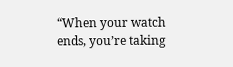“When your watch ends, you’re taking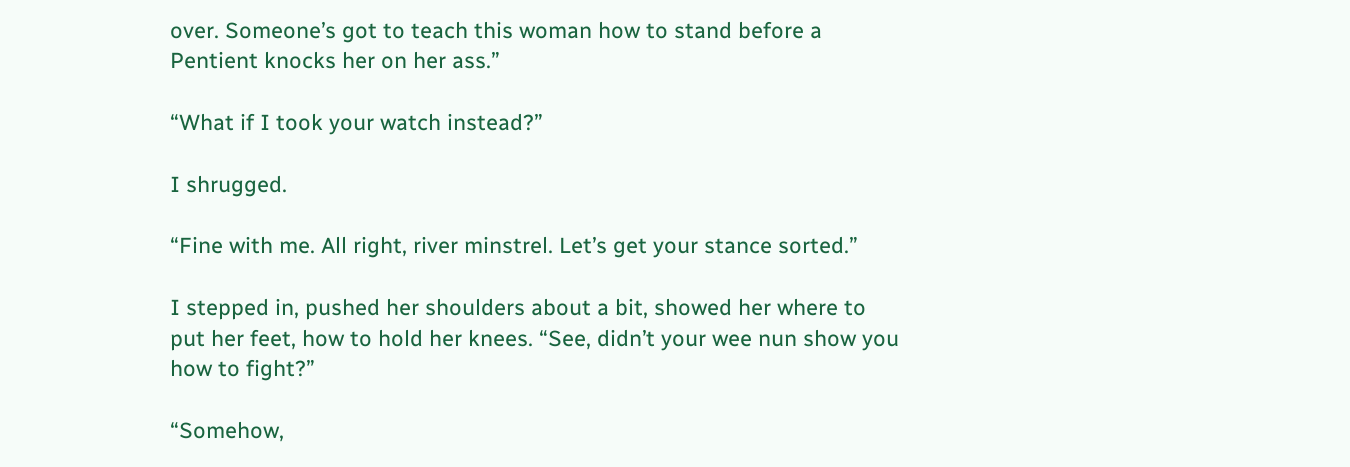over. Someone’s got to teach this woman how to stand before a Pentient knocks her on her ass.”

“What if I took your watch instead?”

I shrugged.

“Fine with me. All right, river minstrel. Let’s get your stance sorted.”

I stepped in, pushed her shoulders about a bit, showed her where to put her feet, how to hold her knees. “See, didn’t your wee nun show you how to fight?”

“Somehow,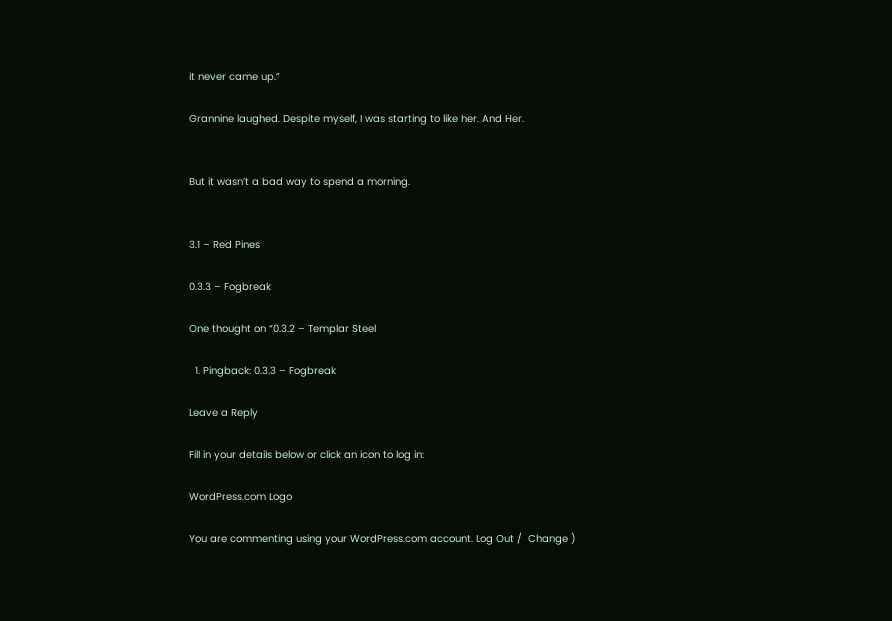it never came up.”

Grannine laughed. Despite myself, I was starting to like her. And Her.


But it wasn’t a bad way to spend a morning.


3.1 – Red Pines

0.3.3 – Fogbreak

One thought on “0.3.2 – Templar Steel

  1. Pingback: 0.3.3 – Fogbreak

Leave a Reply

Fill in your details below or click an icon to log in:

WordPress.com Logo

You are commenting using your WordPress.com account. Log Out /  Change )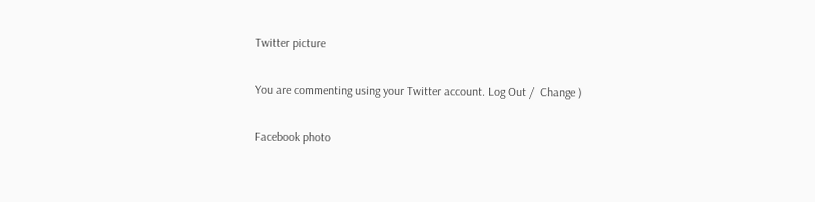Twitter picture

You are commenting using your Twitter account. Log Out /  Change )

Facebook photo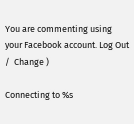You are commenting using your Facebook account. Log Out /  Change )

Connecting to %s